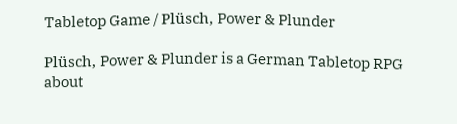Tabletop Game / Plüsch, Power & Plunder

Plüsch, Power & Plunder is a German Tabletop RPG about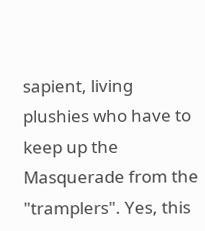sapient, living plushies who have to keep up the Masquerade from the "tramplers". Yes, this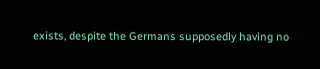exists, despite the Germans supposedly having no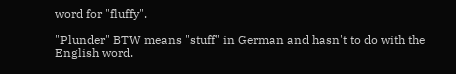word for "fluffy".

"Plunder" BTW means "stuff" in German and hasn't to do with the English word.